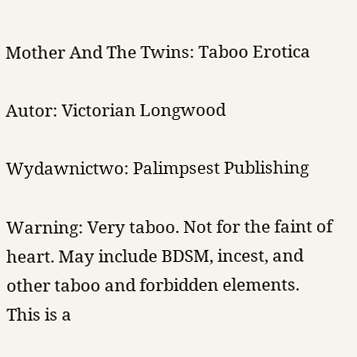Mother And The Twins: Taboo Erotica

Autor: Victorian Longwood

Wydawnictwo: Palimpsest Publishing

Warning: Very taboo. Not for the faint of heart. May include BDSM, incest, and other taboo and forbidden elements. This is a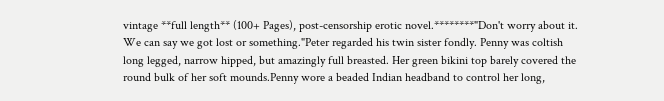vintage **full length** (100+ Pages), post-censorship erotic novel.********"Don't worry about it. We can say we got lost or something."Peter regarded his twin sister fondly. Penny was coltish long legged, narrow hipped, but amazingly full breasted. Her green bikini top barely covered the round bulk of her soft mounds.Penny wore a beaded Indian headband to control her long,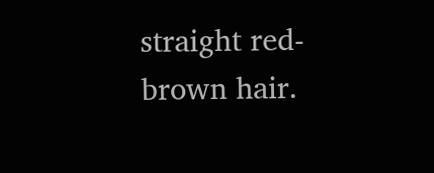straight red-brown hair.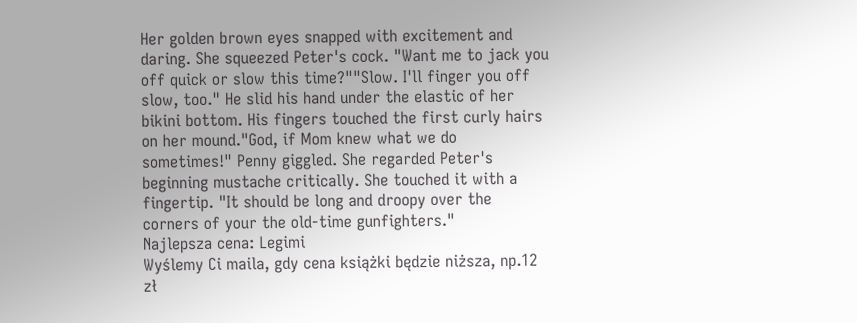Her golden brown eyes snapped with excitement and daring. She squeezed Peter's cock. "Want me to jack you off quick or slow this time?""Slow. I'll finger you off slow, too." He slid his hand under the elastic of her bikini bottom. His fingers touched the first curly hairs on her mound."God, if Mom knew what we do sometimes!" Penny giggled. She regarded Peter's beginning mustache critically. She touched it with a fingertip. "It should be long and droopy over the corners of your the old-time gunfighters."
Najlepsza cena: Legimi
Wyślemy Ci maila, gdy cena książki będzie niższa, np.12 zł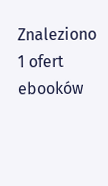Znaleziono 1 ofert ebooków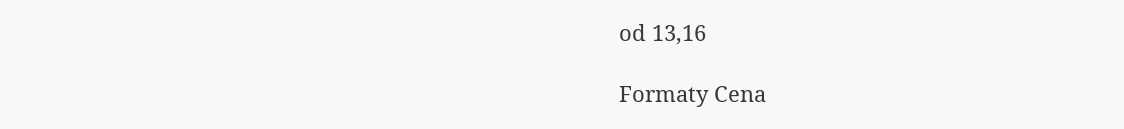od 13,16

Formaty Cena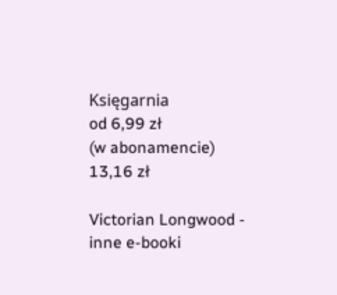Księgarnia
od 6,99 zł
(w abonamencie)
13,16 zł

Victorian Longwood - inne e-booki